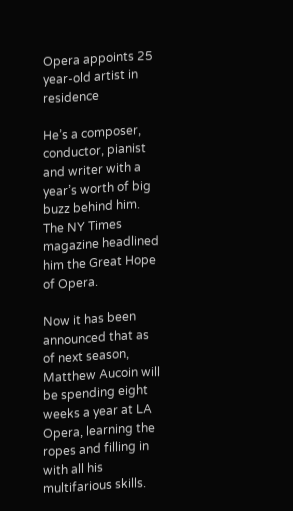Opera appoints 25 year-old artist in residence

He’s a composer, conductor, pianist and writer with a year’s worth of big buzz behind him. The NY Times magazine headlined him the Great Hope of Opera.

Now it has been announced that as of next season, Matthew Aucoin will be spending eight weeks a year at LA Opera, learning the ropes and filling in with all his multifarious skills.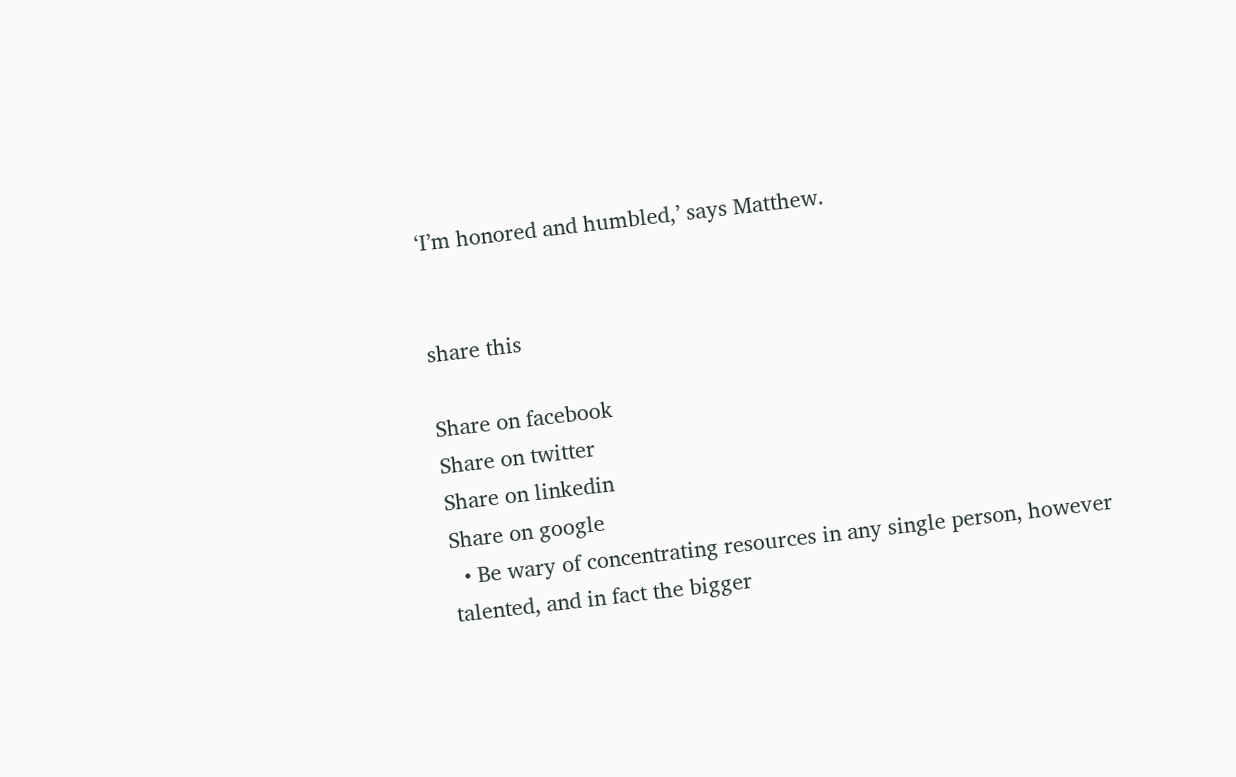‘I’m honored and humbled,’ says Matthew.


share this

Share on facebook
Share on twitter
Share on linkedin
Share on google
  • Be wary of concentrating resources in any single person, however talented, and in fact the bigger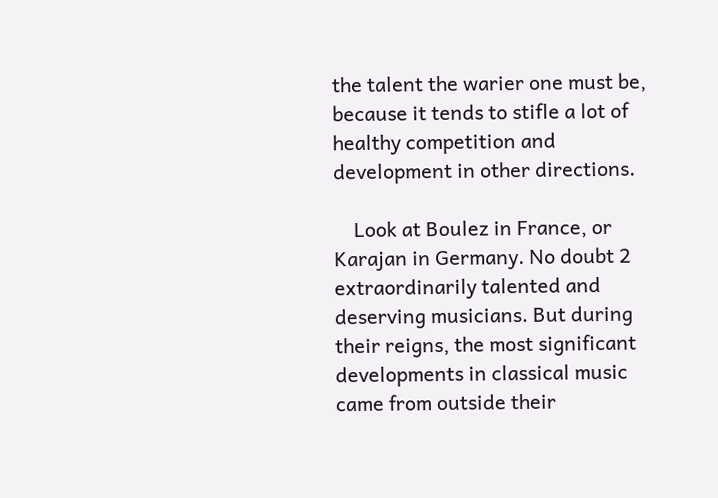the talent the warier one must be, because it tends to stifle a lot of healthy competition and development in other directions.

    Look at Boulez in France, or Karajan in Germany. No doubt 2 extraordinarily talented and deserving musicians. But during their reigns, the most significant developments in classical music came from outside their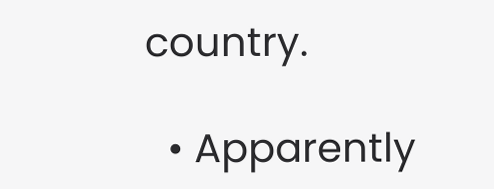country.

  • Apparently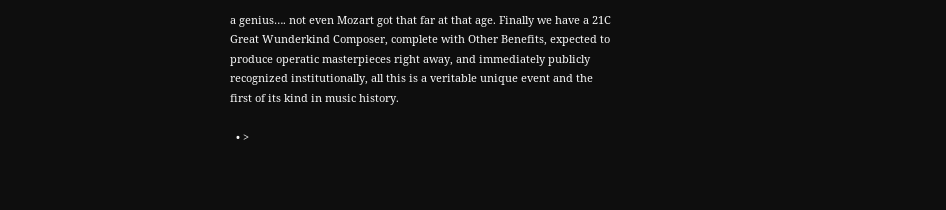a genius…. not even Mozart got that far at that age. Finally we have a 21C Great Wunderkind Composer, complete with Other Benefits, expected to produce operatic masterpieces right away, and immediately publicly recognized institutionally, all this is a veritable unique event and the first of its kind in music history.

  • >